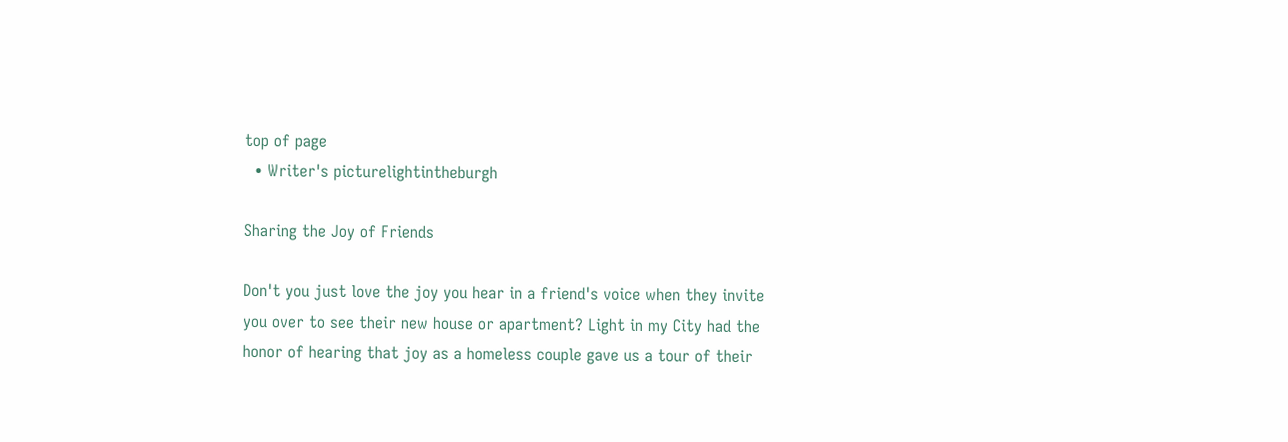top of page
  • Writer's picturelightintheburgh

Sharing the Joy of Friends

Don't you just love the joy you hear in a friend's voice when they invite you over to see their new house or apartment? Light in my City had the honor of hearing that joy as a homeless couple gave us a tour of their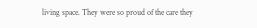living space. They were so proud of the care they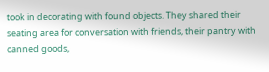took in decorating with found objects. They shared their seating area for conversation with friends, their pantry with canned goods,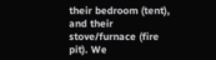their bedroom (tent), and their stove/furnace (fire pit). We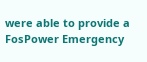were able to provide a FosPower Emergency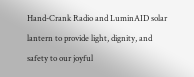Hand-Crank Radio and LuminAID solar lantern to provide light, dignity, and safety to our joyful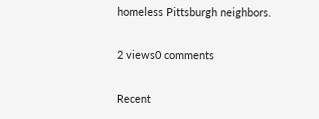homeless Pittsburgh neighbors.

2 views0 comments

Recent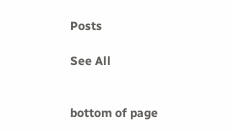Posts

See All


bottom of page